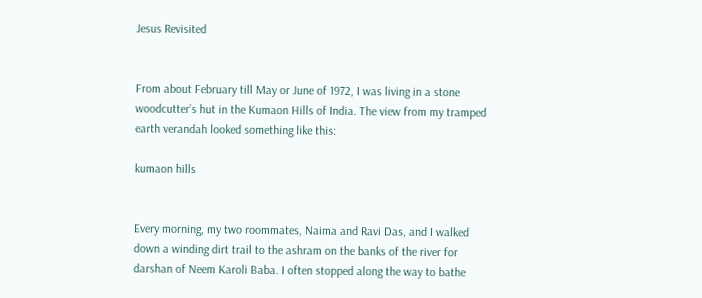Jesus Revisited


From about February till May or June of 1972, I was living in a stone woodcutter’s hut in the Kumaon Hills of India. The view from my tramped earth verandah looked something like this:

kumaon hills


Every morning, my two roommates, Naima and Ravi Das, and I walked down a winding dirt trail to the ashram on the banks of the river for darshan of Neem Karoli Baba. I often stopped along the way to bathe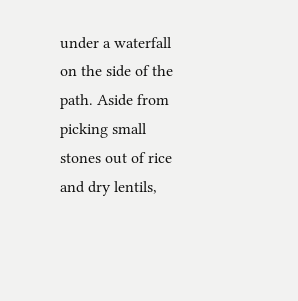under a waterfall on the side of the path. Aside from picking small stones out of rice and dry lentils,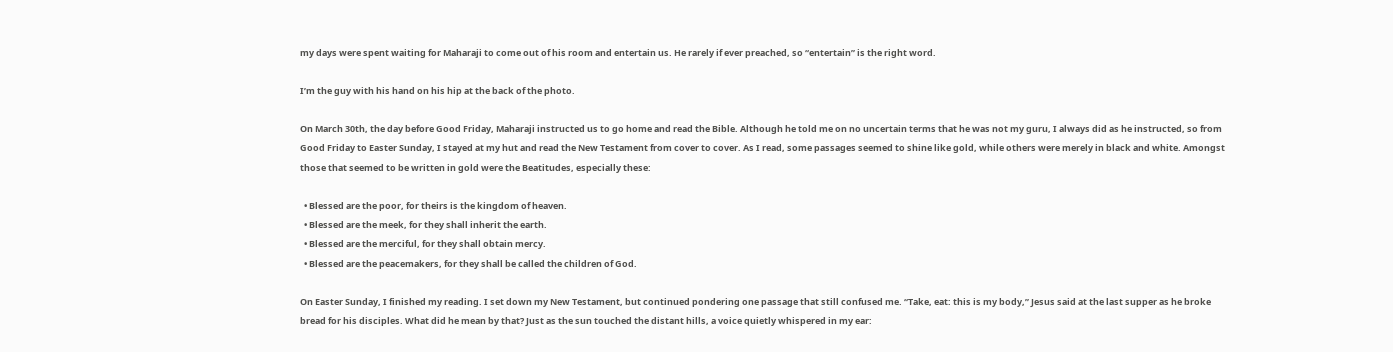my days were spent waiting for Maharaji to come out of his room and entertain us. He rarely if ever preached, so “entertain” is the right word.

I’m the guy with his hand on his hip at the back of the photo.

On March 30th, the day before Good Friday, Maharaji instructed us to go home and read the Bible. Although he told me on no uncertain terms that he was not my guru, I always did as he instructed, so from Good Friday to Easter Sunday, I stayed at my hut and read the New Testament from cover to cover. As I read, some passages seemed to shine like gold, while others were merely in black and white. Amongst those that seemed to be written in gold were the Beatitudes, especially these:

  • Blessed are the poor, for theirs is the kingdom of heaven.
  • Blessed are the meek, for they shall inherit the earth.
  • Blessed are the merciful, for they shall obtain mercy.
  • Blessed are the peacemakers, for they shall be called the children of God.

On Easter Sunday, I finished my reading. I set down my New Testament, but continued pondering one passage that still confused me. “Take, eat: this is my body,” Jesus said at the last supper as he broke bread for his disciples. What did he mean by that? Just as the sun touched the distant hills, a voice quietly whispered in my ear: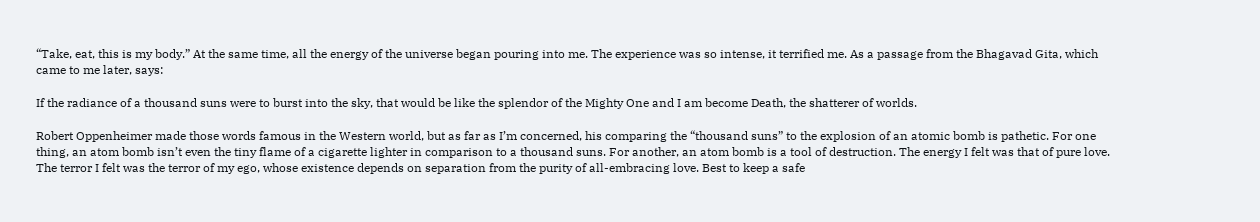“Take, eat, this is my body.” At the same time, all the energy of the universe began pouring into me. The experience was so intense, it terrified me. As a passage from the Bhagavad Gita, which came to me later, says:

If the radiance of a thousand suns were to burst into the sky, that would be like the splendor of the Mighty One and I am become Death, the shatterer of worlds.

Robert Oppenheimer made those words famous in the Western world, but as far as I’m concerned, his comparing the “thousand suns” to the explosion of an atomic bomb is pathetic. For one thing, an atom bomb isn’t even the tiny flame of a cigarette lighter in comparison to a thousand suns. For another, an atom bomb is a tool of destruction. The energy I felt was that of pure love. The terror I felt was the terror of my ego, whose existence depends on separation from the purity of all-embracing love. Best to keep a safe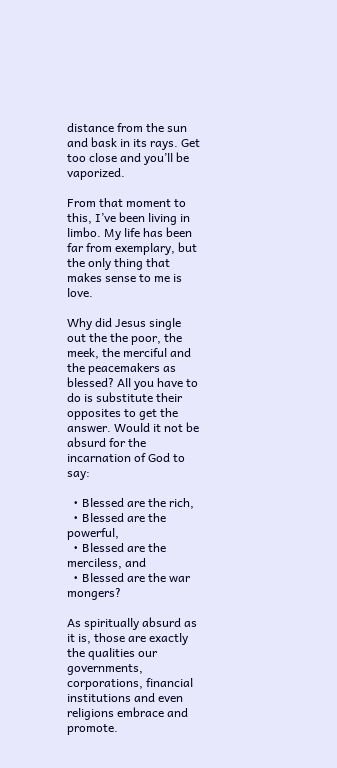distance from the sun and bask in its rays. Get too close and you’ll be vaporized.

From that moment to this, I’ve been living in limbo. My life has been far from exemplary, but the only thing that makes sense to me is love.

Why did Jesus single out the the poor, the meek, the merciful and the peacemakers as blessed? All you have to do is substitute their opposites to get the answer. Would it not be absurd for the incarnation of God to say:

  • Blessed are the rich,
  • Blessed are the powerful,
  • Blessed are the merciless, and
  • Blessed are the war mongers?

As spiritually absurd as it is, those are exactly the qualities our governments, corporations, financial institutions and even religions embrace and promote.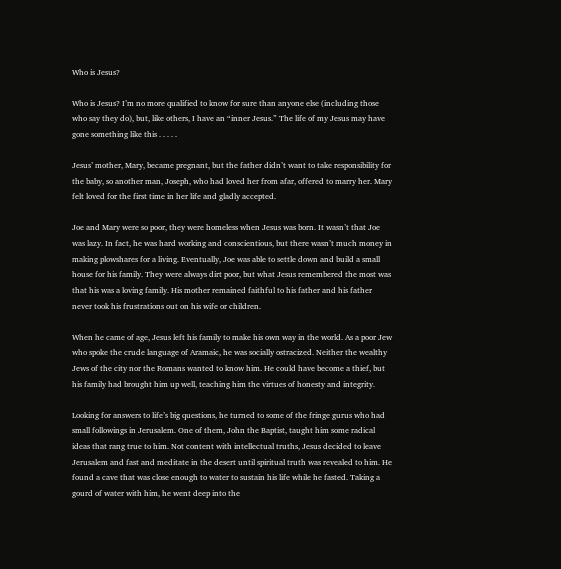Who is Jesus?

Who is Jesus? I’m no more qualified to know for sure than anyone else (including those who say they do), but, like others, I have an “inner Jesus.” The life of my Jesus may have gone something like this . . . . .

Jesus’ mother, Mary, became pregnant, but the father didn’t want to take responsibility for the baby, so another man, Joseph, who had loved her from afar, offered to marry her. Mary felt loved for the first time in her life and gladly accepted.

Joe and Mary were so poor, they were homeless when Jesus was born. It wasn’t that Joe was lazy. In fact, he was hard working and conscientious, but there wasn’t much money in making plowshares for a living. Eventually, Joe was able to settle down and build a small house for his family. They were always dirt poor, but what Jesus remembered the most was that his was a loving family. His mother remained faithful to his father and his father never took his frustrations out on his wife or children.

When he came of age, Jesus left his family to make his own way in the world. As a poor Jew who spoke the crude language of Aramaic, he was socially ostracized. Neither the wealthy Jews of the city nor the Romans wanted to know him. He could have become a thief, but his family had brought him up well, teaching him the virtues of honesty and integrity.

Looking for answers to life’s big questions, he turned to some of the fringe gurus who had small followings in Jerusalem. One of them, John the Baptist, taught him some radical ideas that rang true to him. Not content with intellectual truths, Jesus decided to leave Jerusalem and fast and meditate in the desert until spiritual truth was revealed to him. He found a cave that was close enough to water to sustain his life while he fasted. Taking a gourd of water with him, he went deep into the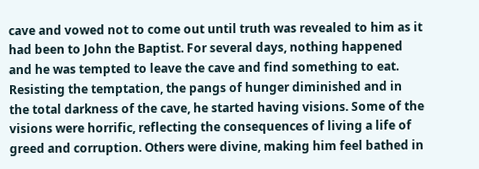cave and vowed not to come out until truth was revealed to him as it had been to John the Baptist. For several days, nothing happened and he was tempted to leave the cave and find something to eat. Resisting the temptation, the pangs of hunger diminished and in the total darkness of the cave, he started having visions. Some of the visions were horrific, reflecting the consequences of living a life of greed and corruption. Others were divine, making him feel bathed in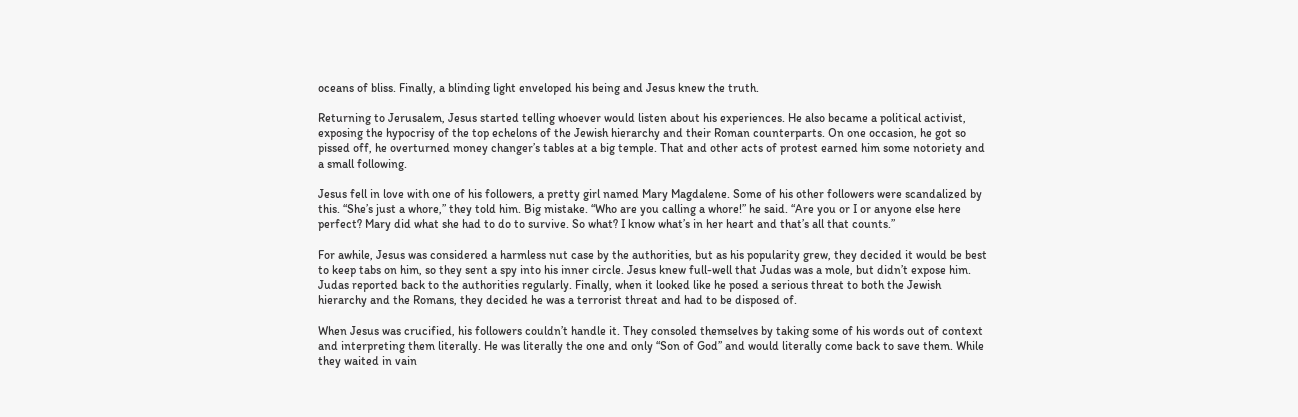oceans of bliss. Finally, a blinding light enveloped his being and Jesus knew the truth.

Returning to Jerusalem, Jesus started telling whoever would listen about his experiences. He also became a political activist, exposing the hypocrisy of the top echelons of the Jewish hierarchy and their Roman counterparts. On one occasion, he got so pissed off, he overturned money changer’s tables at a big temple. That and other acts of protest earned him some notoriety and a small following.

Jesus fell in love with one of his followers, a pretty girl named Mary Magdalene. Some of his other followers were scandalized by this. “She’s just a whore,” they told him. Big mistake. “Who are you calling a whore!” he said. “Are you or I or anyone else here perfect? Mary did what she had to do to survive. So what? I know what’s in her heart and that’s all that counts.”

For awhile, Jesus was considered a harmless nut case by the authorities, but as his popularity grew, they decided it would be best to keep tabs on him, so they sent a spy into his inner circle. Jesus knew full-well that Judas was a mole, but didn’t expose him. Judas reported back to the authorities regularly. Finally, when it looked like he posed a serious threat to both the Jewish hierarchy and the Romans, they decided he was a terrorist threat and had to be disposed of.

When Jesus was crucified, his followers couldn’t handle it. They consoled themselves by taking some of his words out of context and interpreting them literally. He was literally the one and only “Son of God” and would literally come back to save them. While they waited in vain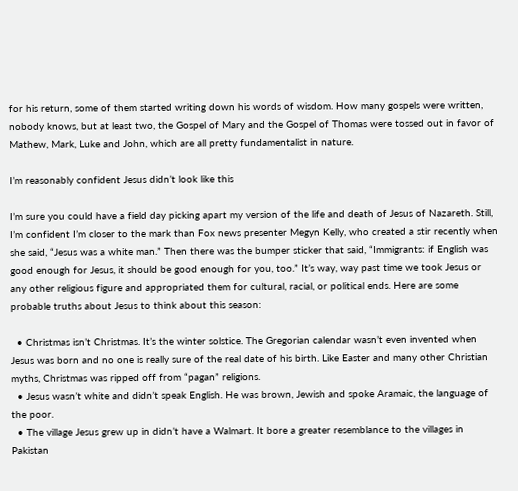for his return, some of them started writing down his words of wisdom. How many gospels were written, nobody knows, but at least two, the Gospel of Mary and the Gospel of Thomas were tossed out in favor of Mathew, Mark, Luke and John, which are all pretty fundamentalist in nature.

I’m reasonably confident Jesus didn’t look like this

I’m sure you could have a field day picking apart my version of the life and death of Jesus of Nazareth. Still, I’m confident I’m closer to the mark than Fox news presenter Megyn Kelly, who created a stir recently when she said, “Jesus was a white man.” Then there was the bumper sticker that said, “Immigrants: if English was good enough for Jesus, it should be good enough for you, too.” It’s way, way past time we took Jesus or any other religious figure and appropriated them for cultural, racial, or political ends. Here are some probable truths about Jesus to think about this season:

  • Christmas isn’t Christmas. It’s the winter solstice. The Gregorian calendar wasn’t even invented when Jesus was born and no one is really sure of the real date of his birth. Like Easter and many other Christian myths, Christmas was ripped off from “pagan” religions.
  • Jesus wasn’t white and didn’t speak English. He was brown, Jewish and spoke Aramaic, the language of the poor.
  • The village Jesus grew up in didn’t have a Walmart. It bore a greater resemblance to the villages in Pakistan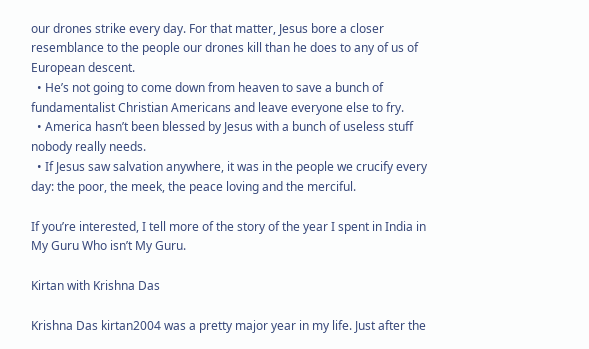our drones strike every day. For that matter, Jesus bore a closer resemblance to the people our drones kill than he does to any of us of European descent.
  • He’s not going to come down from heaven to save a bunch of fundamentalist Christian Americans and leave everyone else to fry.
  • America hasn’t been blessed by Jesus with a bunch of useless stuff nobody really needs.
  • If Jesus saw salvation anywhere, it was in the people we crucify every day: the poor, the meek, the peace loving and the merciful.

If you’re interested, I tell more of the story of the year I spent in India in My Guru Who isn’t My Guru.

Kirtan with Krishna Das

Krishna Das kirtan2004 was a pretty major year in my life. Just after the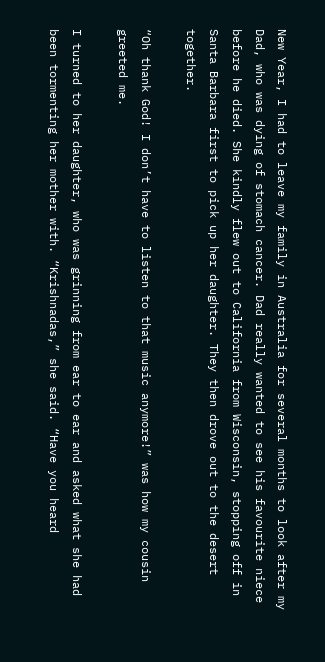New Year, I had to leave my family in Australia for several months to look after my Dad, who was dying of stomach cancer. Dad really wanted to see his favourite niece before he died. She kindly flew out to California from Wisconsin, stopping off in Santa Barbara first to pick up her daughter. They then drove out to the desert together.

“Oh thank God! I don’t have to listen to that music anymore!” was how my cousin greeted me.

I turned to her daughter, who was grinning from ear to ear and asked what she had been tormenting her mother with. “Krishnadas,” she said. “Have you heard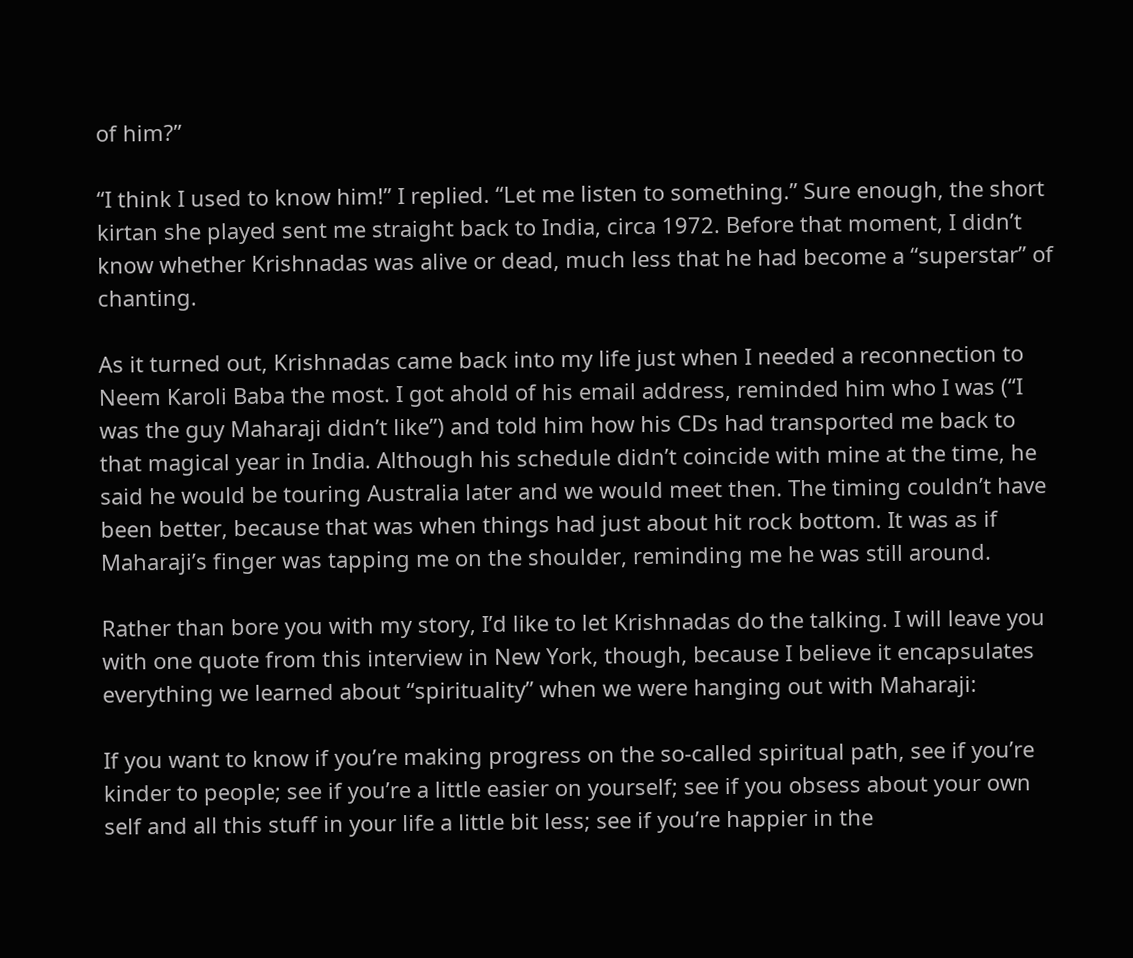of him?”

“I think I used to know him!” I replied. “Let me listen to something.” Sure enough, the short kirtan she played sent me straight back to India, circa 1972. Before that moment, I didn’t know whether Krishnadas was alive or dead, much less that he had become a “superstar” of chanting.

As it turned out, Krishnadas came back into my life just when I needed a reconnection to Neem Karoli Baba the most. I got ahold of his email address, reminded him who I was (“I was the guy Maharaji didn’t like”) and told him how his CDs had transported me back to that magical year in India. Although his schedule didn’t coincide with mine at the time, he said he would be touring Australia later and we would meet then. The timing couldn’t have been better, because that was when things had just about hit rock bottom. It was as if Maharaji’s finger was tapping me on the shoulder, reminding me he was still around.

Rather than bore you with my story, I’d like to let Krishnadas do the talking. I will leave you with one quote from this interview in New York, though, because I believe it encapsulates everything we learned about “spirituality” when we were hanging out with Maharaji:

If you want to know if you’re making progress on the so-called spiritual path, see if you’re kinder to people; see if you’re a little easier on yourself; see if you obsess about your own self and all this stuff in your life a little bit less; see if you’re happier in the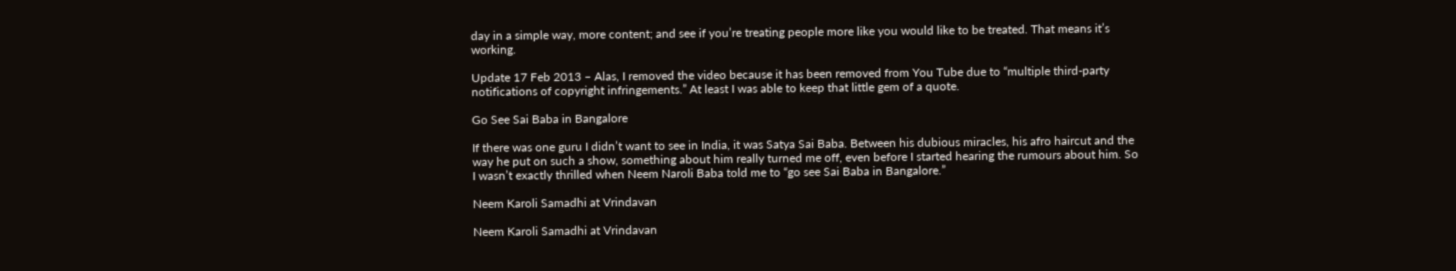day in a simple way, more content; and see if you’re treating people more like you would like to be treated. That means it’s working.

Update 17 Feb 2013 – Alas, I removed the video because it has been removed from You Tube due to “multiple third-party notifications of copyright infringements.” At least I was able to keep that little gem of a quote.

Go See Sai Baba in Bangalore

If there was one guru I didn’t want to see in India, it was Satya Sai Baba. Between his dubious miracles, his afro haircut and the way he put on such a show, something about him really turned me off, even before I started hearing the rumours about him. So I wasn’t exactly thrilled when Neem Naroli Baba told me to “go see Sai Baba in Bangalore.”

Neem Karoli Samadhi at Vrindavan

Neem Karoli Samadhi at Vrindavan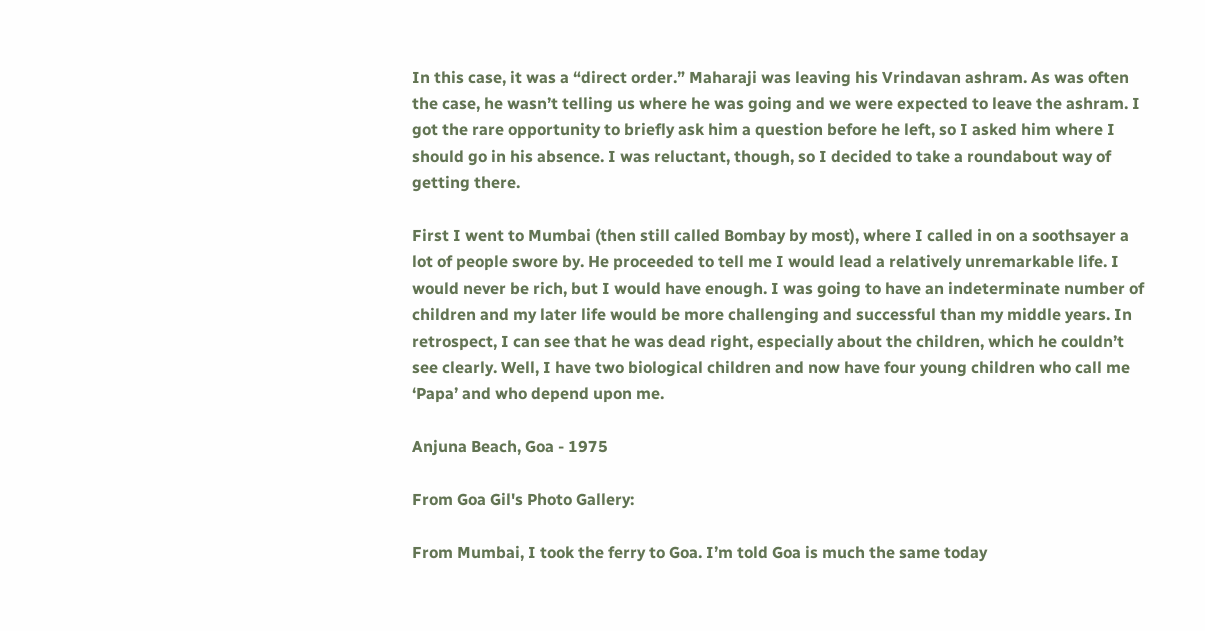In this case, it was a “direct order.” Maharaji was leaving his Vrindavan ashram. As was often the case, he wasn’t telling us where he was going and we were expected to leave the ashram. I got the rare opportunity to briefly ask him a question before he left, so I asked him where I should go in his absence. I was reluctant, though, so I decided to take a roundabout way of getting there.

First I went to Mumbai (then still called Bombay by most), where I called in on a soothsayer a lot of people swore by. He proceeded to tell me I would lead a relatively unremarkable life. I would never be rich, but I would have enough. I was going to have an indeterminate number of children and my later life would be more challenging and successful than my middle years. In retrospect, I can see that he was dead right, especially about the children, which he couldn’t see clearly. Well, I have two biological children and now have four young children who call me ‘Papa’ and who depend upon me.

Anjuna Beach, Goa - 1975

From Goa Gil's Photo Gallery:

From Mumbai, I took the ferry to Goa. I’m told Goa is much the same today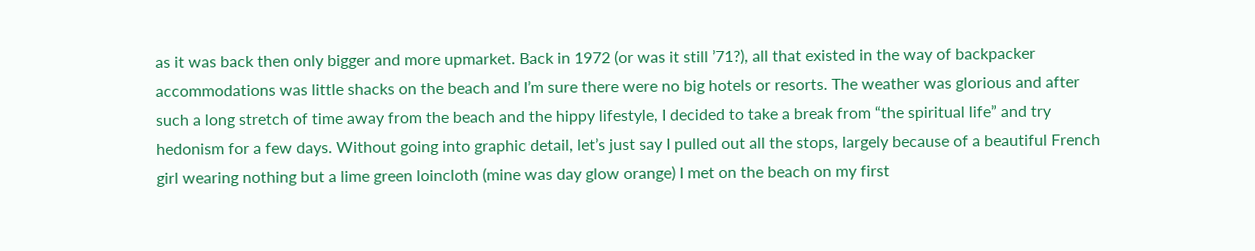as it was back then only bigger and more upmarket. Back in 1972 (or was it still ’71?), all that existed in the way of backpacker accommodations was little shacks on the beach and I’m sure there were no big hotels or resorts. The weather was glorious and after such a long stretch of time away from the beach and the hippy lifestyle, I decided to take a break from “the spiritual life” and try hedonism for a few days. Without going into graphic detail, let’s just say I pulled out all the stops, largely because of a beautiful French girl wearing nothing but a lime green loincloth (mine was day glow orange) I met on the beach on my first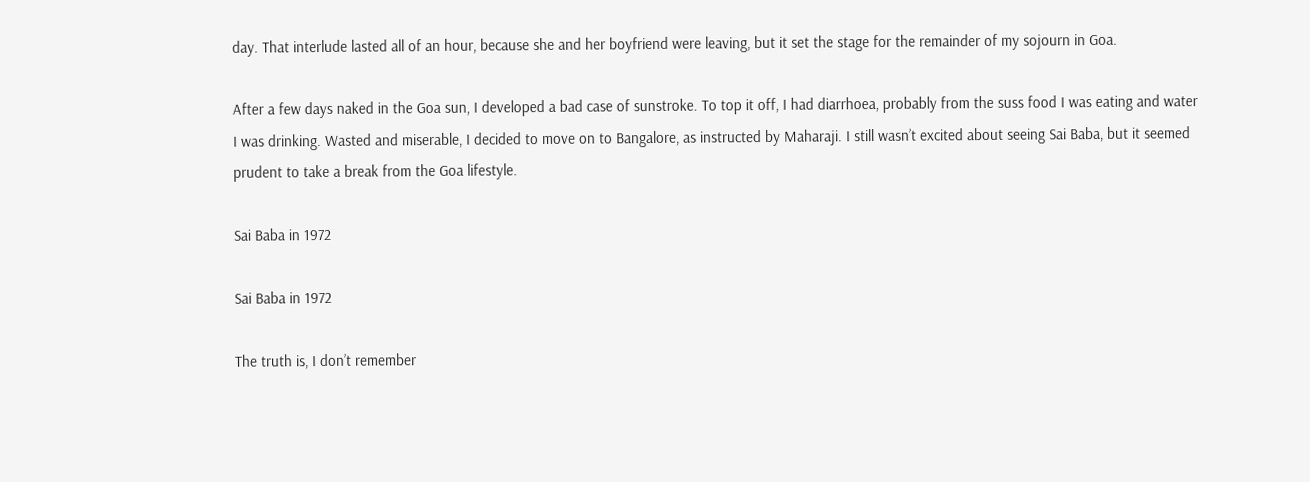day. That interlude lasted all of an hour, because she and her boyfriend were leaving, but it set the stage for the remainder of my sojourn in Goa.

After a few days naked in the Goa sun, I developed a bad case of sunstroke. To top it off, I had diarrhoea, probably from the suss food I was eating and water I was drinking. Wasted and miserable, I decided to move on to Bangalore, as instructed by Maharaji. I still wasn’t excited about seeing Sai Baba, but it seemed prudent to take a break from the Goa lifestyle.

Sai Baba in 1972

Sai Baba in 1972

The truth is, I don’t remember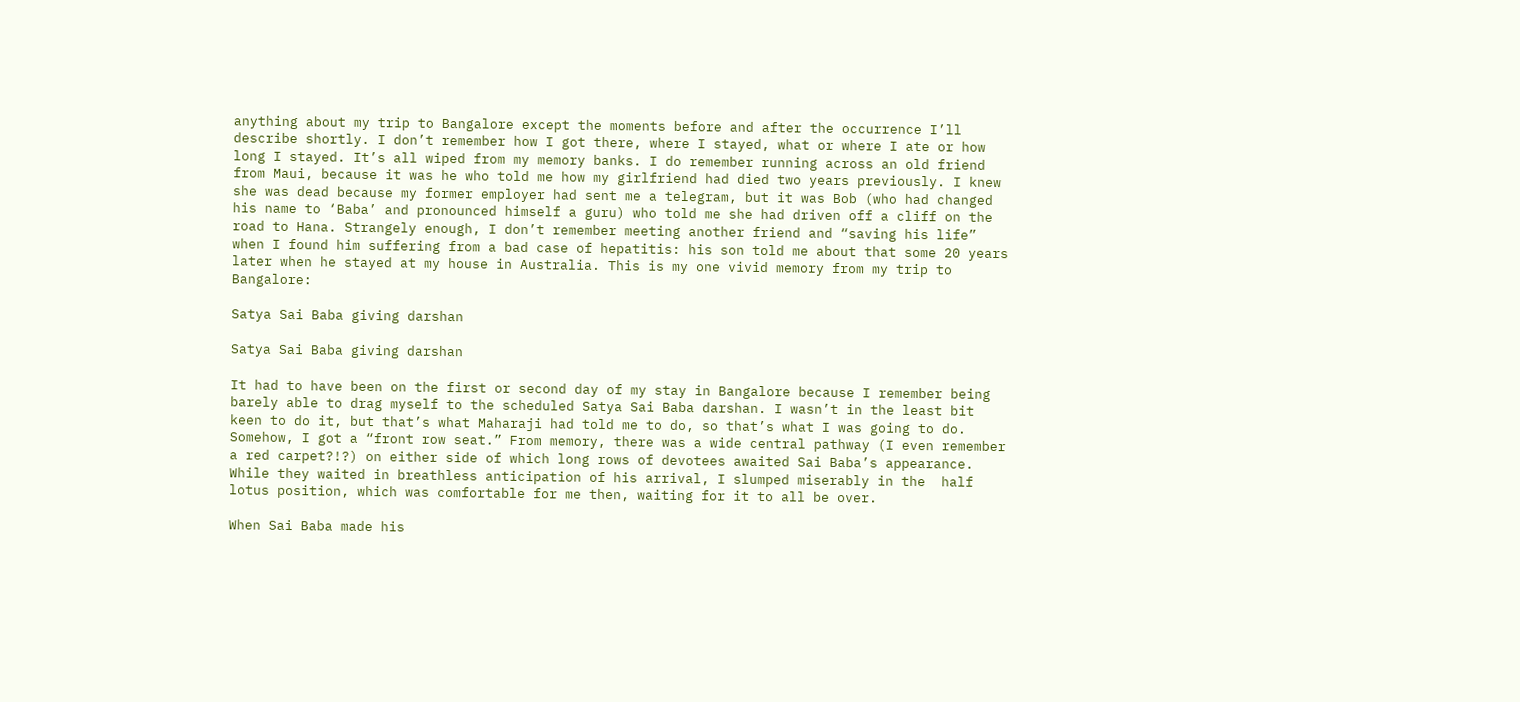anything about my trip to Bangalore except the moments before and after the occurrence I’ll describe shortly. I don’t remember how I got there, where I stayed, what or where I ate or how long I stayed. It’s all wiped from my memory banks. I do remember running across an old friend from Maui, because it was he who told me how my girlfriend had died two years previously. I knew she was dead because my former employer had sent me a telegram, but it was Bob (who had changed his name to ‘Baba’ and pronounced himself a guru) who told me she had driven off a cliff on the road to Hana. Strangely enough, I don’t remember meeting another friend and “saving his life” when I found him suffering from a bad case of hepatitis: his son told me about that some 20 years later when he stayed at my house in Australia. This is my one vivid memory from my trip to Bangalore:

Satya Sai Baba giving darshan

Satya Sai Baba giving darshan

It had to have been on the first or second day of my stay in Bangalore because I remember being barely able to drag myself to the scheduled Satya Sai Baba darshan. I wasn’t in the least bit keen to do it, but that’s what Maharaji had told me to do, so that’s what I was going to do. Somehow, I got a “front row seat.” From memory, there was a wide central pathway (I even remember a red carpet?!?) on either side of which long rows of devotees awaited Sai Baba’s appearance. While they waited in breathless anticipation of his arrival, I slumped miserably in the  half lotus position, which was comfortable for me then, waiting for it to all be over.

When Sai Baba made his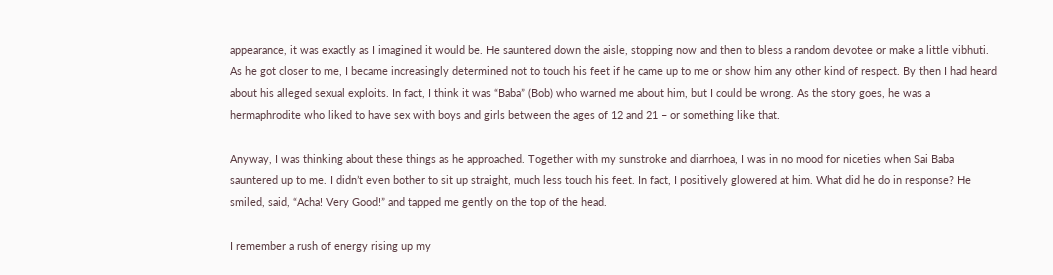appearance, it was exactly as I imagined it would be. He sauntered down the aisle, stopping now and then to bless a random devotee or make a little vibhuti. As he got closer to me, I became increasingly determined not to touch his feet if he came up to me or show him any other kind of respect. By then I had heard about his alleged sexual exploits. In fact, I think it was “Baba” (Bob) who warned me about him, but I could be wrong. As the story goes, he was a hermaphrodite who liked to have sex with boys and girls between the ages of 12 and 21 – or something like that.

Anyway, I was thinking about these things as he approached. Together with my sunstroke and diarrhoea, I was in no mood for niceties when Sai Baba sauntered up to me. I didn’t even bother to sit up straight, much less touch his feet. In fact, I positively glowered at him. What did he do in response? He smiled, said, “Acha! Very Good!” and tapped me gently on the top of the head.

I remember a rush of energy rising up my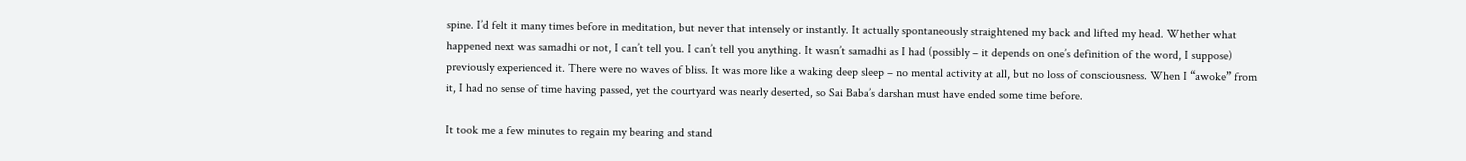spine. I’d felt it many times before in meditation, but never that intensely or instantly. It actually spontaneously straightened my back and lifted my head. Whether what happened next was samadhi or not, I can’t tell you. I can’t tell you anything. It wasn’t samadhi as I had (possibly – it depends on one’s definition of the word, I suppose) previously experienced it. There were no waves of bliss. It was more like a waking deep sleep – no mental activity at all, but no loss of consciousness. When I “awoke” from it, I had no sense of time having passed, yet the courtyard was nearly deserted, so Sai Baba’s darshan must have ended some time before.

It took me a few minutes to regain my bearing and stand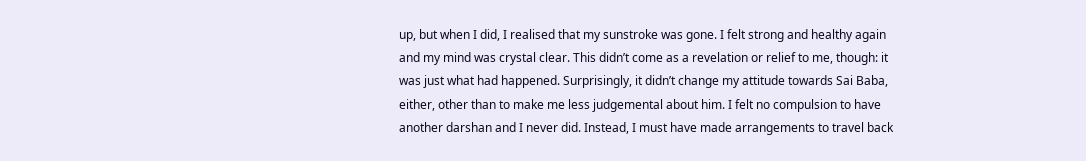up, but when I did, I realised that my sunstroke was gone. I felt strong and healthy again and my mind was crystal clear. This didn’t come as a revelation or relief to me, though: it was just what had happened. Surprisingly, it didn’t change my attitude towards Sai Baba, either, other than to make me less judgemental about him. I felt no compulsion to have another darshan and I never did. Instead, I must have made arrangements to travel back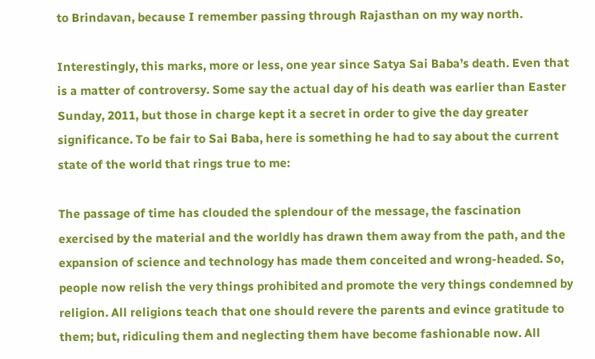to Brindavan, because I remember passing through Rajasthan on my way north.

Interestingly, this marks, more or less, one year since Satya Sai Baba’s death. Even that is a matter of controversy. Some say the actual day of his death was earlier than Easter Sunday, 2011, but those in charge kept it a secret in order to give the day greater significance. To be fair to Sai Baba, here is something he had to say about the current state of the world that rings true to me:

The passage of time has clouded the splendour of the message, the fascination exercised by the material and the worldly has drawn them away from the path, and the expansion of science and technology has made them conceited and wrong-headed. So, people now relish the very things prohibited and promote the very things condemned by religion. All religions teach that one should revere the parents and evince gratitude to them; but, ridiculing them and neglecting them have become fashionable now. All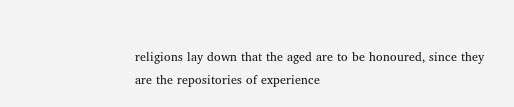religions lay down that the aged are to be honoured, since they are the repositories of experience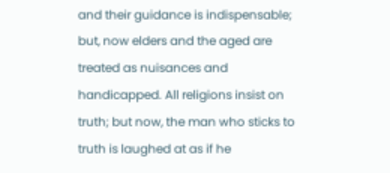and their guidance is indispensable; but, now elders and the aged are treated as nuisances and handicapped. All religions insist on truth; but now, the man who sticks to truth is laughed at as if he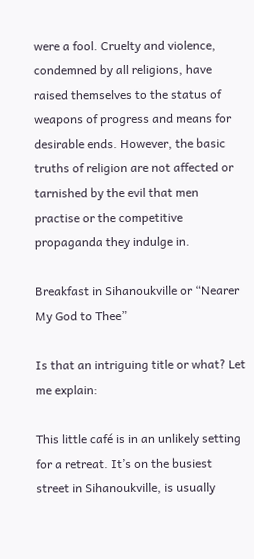were a fool. Cruelty and violence, condemned by all religions, have raised themselves to the status of weapons of progress and means for desirable ends. However, the basic truths of religion are not affected or tarnished by the evil that men practise or the competitive propaganda they indulge in.

Breakfast in Sihanoukville or “Nearer My God to Thee”

Is that an intriguing title or what? Let me explain:

This little café is in an unlikely setting for a retreat. It’s on the busiest street in Sihanoukville, is usually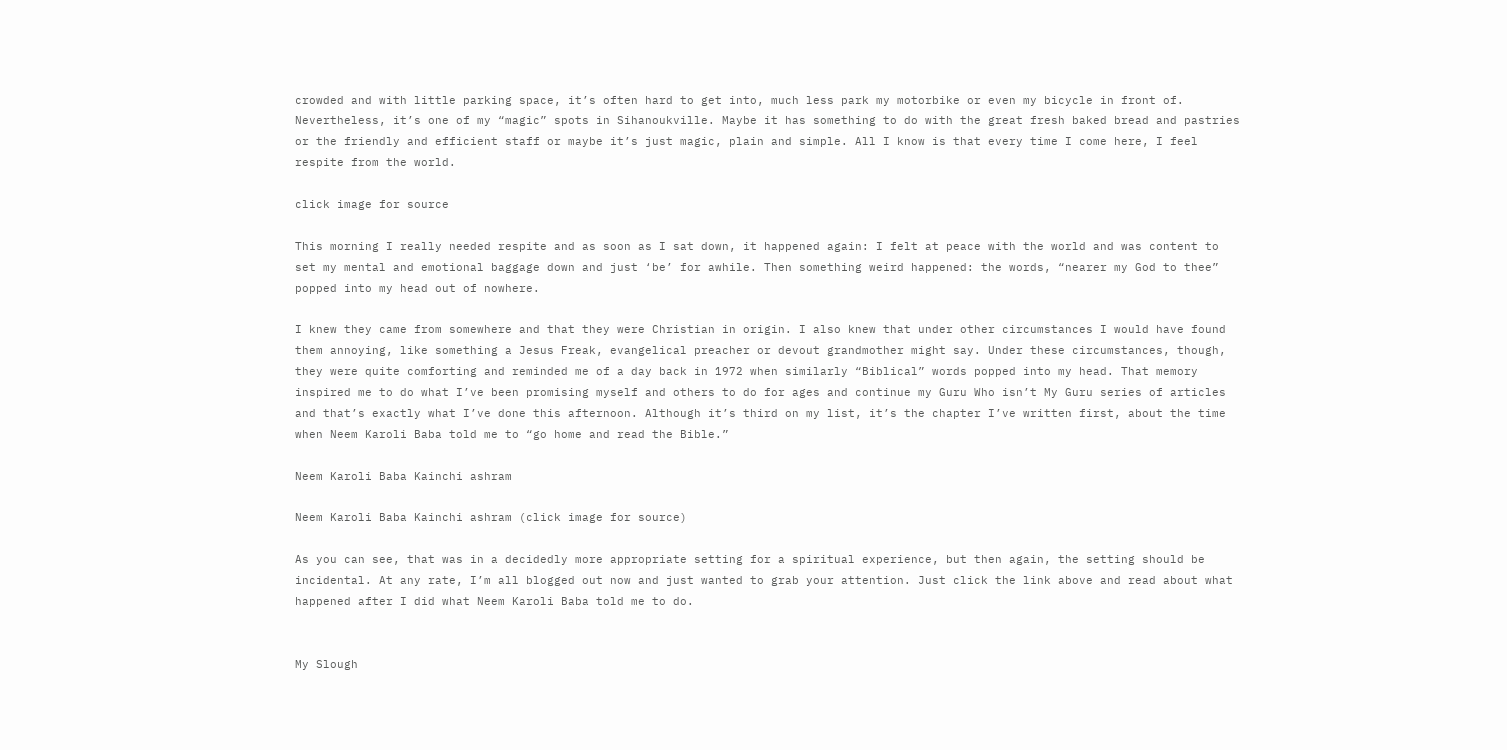crowded and with little parking space, it’s often hard to get into, much less park my motorbike or even my bicycle in front of. Nevertheless, it’s one of my “magic” spots in Sihanoukville. Maybe it has something to do with the great fresh baked bread and pastries or the friendly and efficient staff or maybe it’s just magic, plain and simple. All I know is that every time I come here, I feel respite from the world.

click image for source

This morning I really needed respite and as soon as I sat down, it happened again: I felt at peace with the world and was content to set my mental and emotional baggage down and just ‘be’ for awhile. Then something weird happened: the words, “nearer my God to thee” popped into my head out of nowhere.

I knew they came from somewhere and that they were Christian in origin. I also knew that under other circumstances I would have found them annoying, like something a Jesus Freak, evangelical preacher or devout grandmother might say. Under these circumstances, though, they were quite comforting and reminded me of a day back in 1972 when similarly “Biblical” words popped into my head. That memory inspired me to do what I’ve been promising myself and others to do for ages and continue my Guru Who isn’t My Guru series of articles and that’s exactly what I’ve done this afternoon. Although it’s third on my list, it’s the chapter I’ve written first, about the time when Neem Karoli Baba told me to “go home and read the Bible.”

Neem Karoli Baba Kainchi ashram

Neem Karoli Baba Kainchi ashram (click image for source)

As you can see, that was in a decidedly more appropriate setting for a spiritual experience, but then again, the setting should be incidental. At any rate, I’m all blogged out now and just wanted to grab your attention. Just click the link above and read about what happened after I did what Neem Karoli Baba told me to do.


My Slough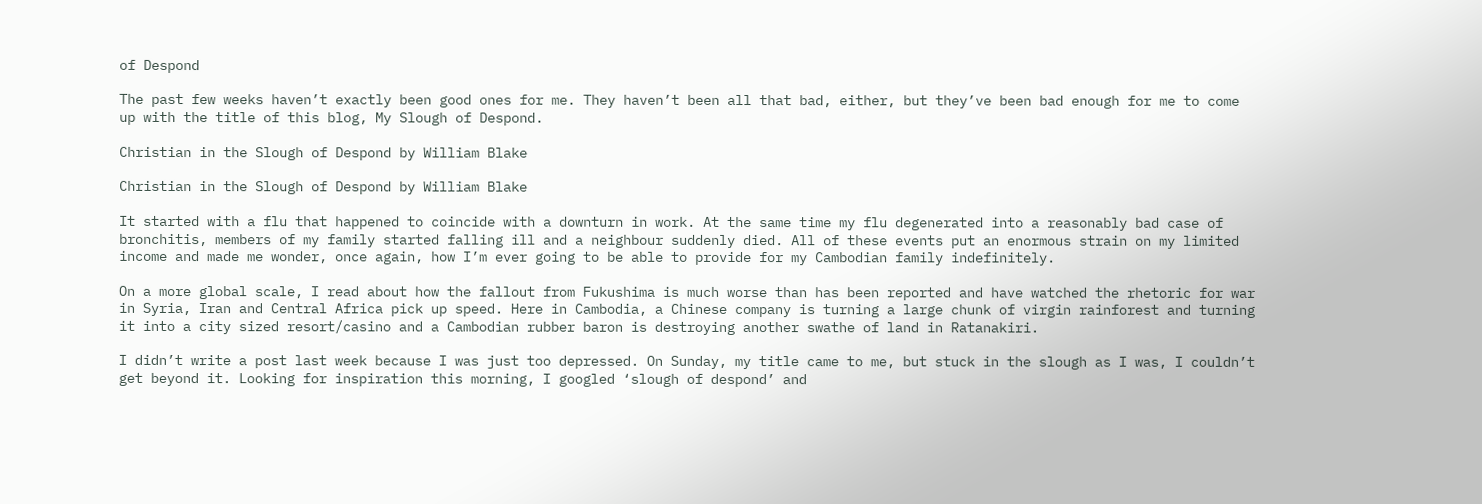of Despond

The past few weeks haven’t exactly been good ones for me. They haven’t been all that bad, either, but they’ve been bad enough for me to come up with the title of this blog, My Slough of Despond.

Christian in the Slough of Despond by William Blake

Christian in the Slough of Despond by William Blake

It started with a flu that happened to coincide with a downturn in work. At the same time my flu degenerated into a reasonably bad case of bronchitis, members of my family started falling ill and a neighbour suddenly died. All of these events put an enormous strain on my limited income and made me wonder, once again, how I’m ever going to be able to provide for my Cambodian family indefinitely.

On a more global scale, I read about how the fallout from Fukushima is much worse than has been reported and have watched the rhetoric for war in Syria, Iran and Central Africa pick up speed. Here in Cambodia, a Chinese company is turning a large chunk of virgin rainforest and turning it into a city sized resort/casino and a Cambodian rubber baron is destroying another swathe of land in Ratanakiri.

I didn’t write a post last week because I was just too depressed. On Sunday, my title came to me, but stuck in the slough as I was, I couldn’t get beyond it. Looking for inspiration this morning, I googled ‘slough of despond’ and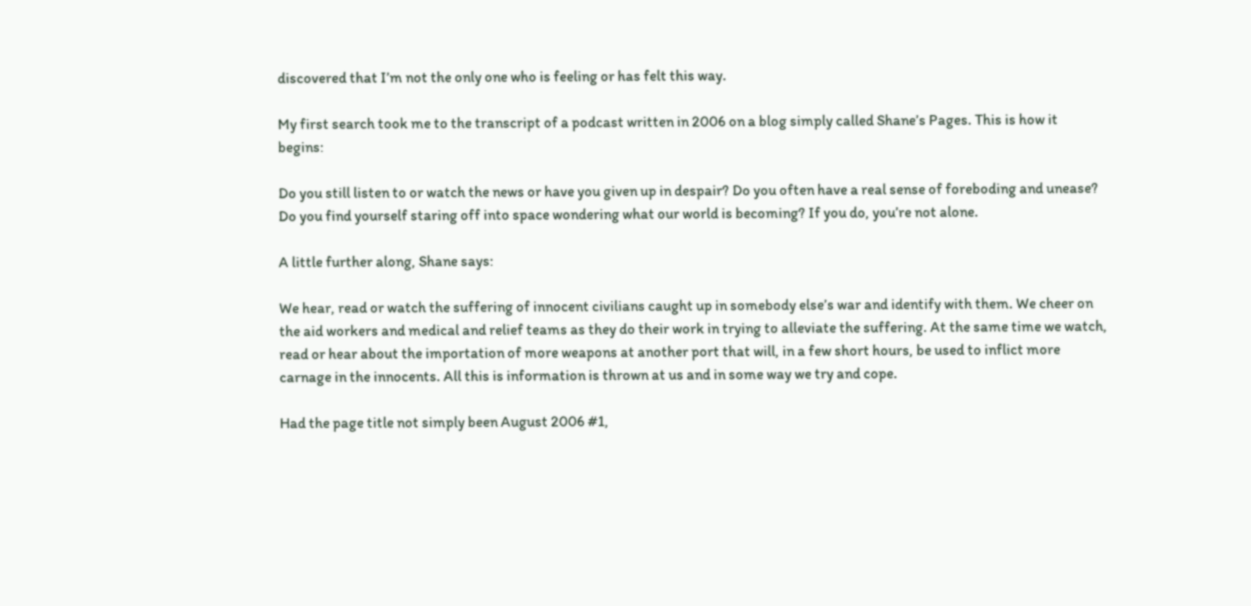discovered that I’m not the only one who is feeling or has felt this way.

My first search took me to the transcript of a podcast written in 2006 on a blog simply called Shane’s Pages. This is how it begins:

Do you still listen to or watch the news or have you given up in despair? Do you often have a real sense of foreboding and unease? Do you find yourself staring off into space wondering what our world is becoming? If you do, you’re not alone.

A little further along, Shane says:

We hear, read or watch the suffering of innocent civilians caught up in somebody else’s war and identify with them. We cheer on the aid workers and medical and relief teams as they do their work in trying to alleviate the suffering. At the same time we watch, read or hear about the importation of more weapons at another port that will, in a few short hours, be used to inflict more carnage in the innocents. All this is information is thrown at us and in some way we try and cope.

Had the page title not simply been August 2006 #1,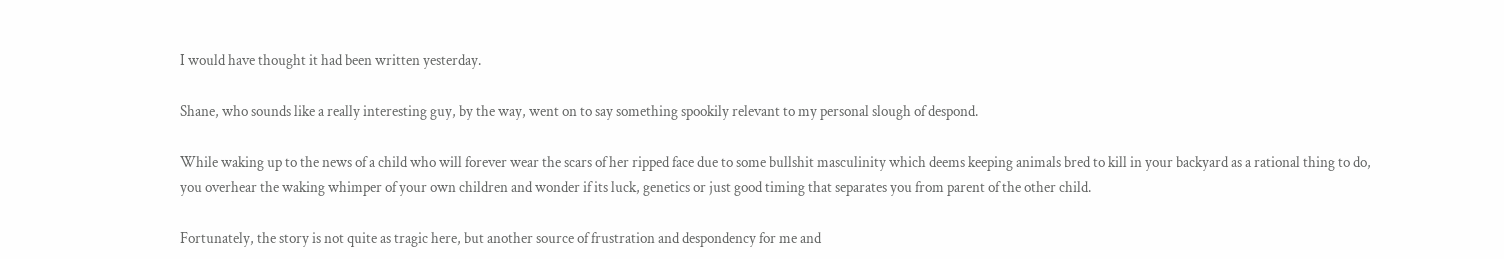I would have thought it had been written yesterday.

Shane, who sounds like a really interesting guy, by the way, went on to say something spookily relevant to my personal slough of despond.

While waking up to the news of a child who will forever wear the scars of her ripped face due to some bullshit masculinity which deems keeping animals bred to kill in your backyard as a rational thing to do, you overhear the waking whimper of your own children and wonder if its luck, genetics or just good timing that separates you from parent of the other child.

Fortunately, the story is not quite as tragic here, but another source of frustration and despondency for me and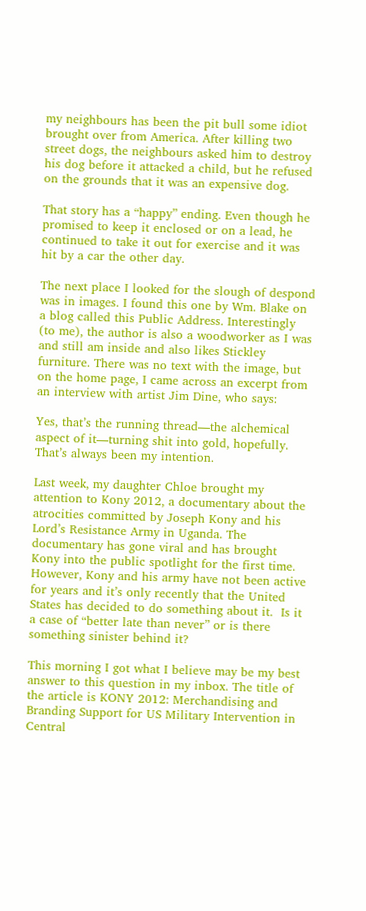my neighbours has been the pit bull some idiot brought over from America. After killing two street dogs, the neighbours asked him to destroy his dog before it attacked a child, but he refused on the grounds that it was an expensive dog.

That story has a “happy” ending. Even though he promised to keep it enclosed or on a lead, he continued to take it out for exercise and it was hit by a car the other day.

The next place I looked for the slough of despond was in images. I found this one by Wm. Blake on a blog called this Public Address. Interestingly (to me), the author is also a woodworker as I was and still am inside and also likes Stickley furniture. There was no text with the image, but on the home page, I came across an excerpt from an interview with artist Jim Dine, who says:

Yes, that’s the running thread—the alchemical aspect of it—turning shit into gold, hopefully. That’s always been my intention.

Last week, my daughter Chloe brought my attention to Kony 2012, a documentary about the atrocities committed by Joseph Kony and his Lord’s Resistance Army in Uganda. The documentary has gone viral and has brought Kony into the public spotlight for the first time. However, Kony and his army have not been active for years and it’s only recently that the United States has decided to do something about it.  Is it a case of “better late than never” or is there something sinister behind it?

This morning I got what I believe may be my best answer to this question in my inbox. The title of the article is KONY 2012: Merchandising and Branding Support for US Military Intervention in Central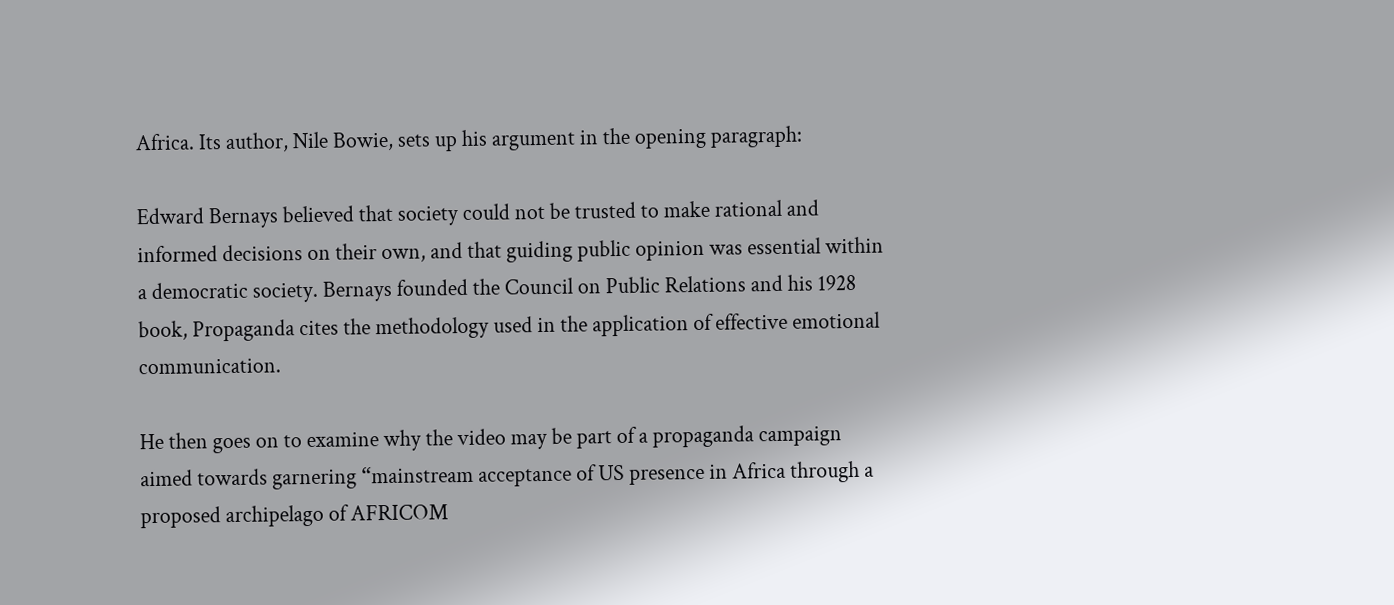Africa. Its author, Nile Bowie, sets up his argument in the opening paragraph:

Edward Bernays believed that society could not be trusted to make rational and informed decisions on their own, and that guiding public opinion was essential within a democratic society. Bernays founded the Council on Public Relations and his 1928 book, Propaganda cites the methodology used in the application of effective emotional communication.

He then goes on to examine why the video may be part of a propaganda campaign aimed towards garnering “mainstream acceptance of US presence in Africa through a proposed archipelago of AFRICOM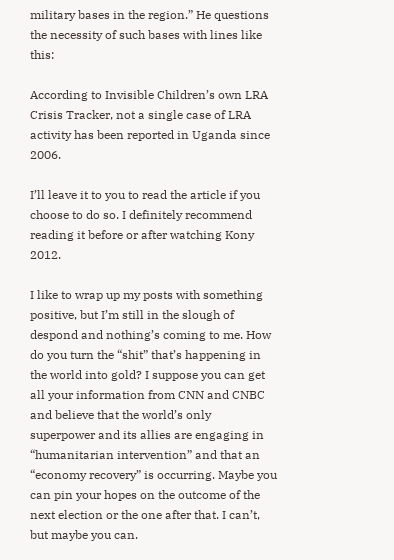military bases in the region.” He questions the necessity of such bases with lines like this:

According to Invisible Children’s own LRA Crisis Tracker, not a single case of LRA activity has been reported in Uganda since 2006.

I’ll leave it to you to read the article if you choose to do so. I definitely recommend reading it before or after watching Kony 2012.

I like to wrap up my posts with something positive, but I’m still in the slough of despond and nothing’s coming to me. How do you turn the “shit” that’s happening in the world into gold? I suppose you can get all your information from CNN and CNBC and believe that the world’s only superpower and its allies are engaging in “humanitarian intervention” and that an “economy recovery” is occurring. Maybe you can pin your hopes on the outcome of the next election or the one after that. I can’t, but maybe you can.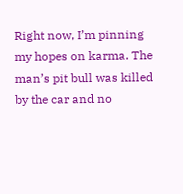Right now, I’m pinning my hopes on karma. The man’s pit bull was killed by the car and no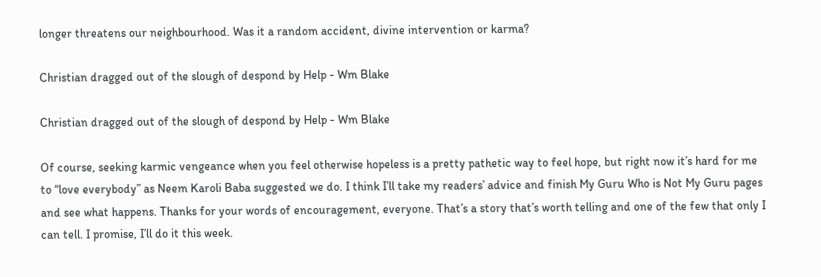longer threatens our neighbourhood. Was it a random accident, divine intervention or karma?

Christian dragged out of the slough of despond by Help - Wm Blake

Christian dragged out of the slough of despond by Help - Wm Blake

Of course, seeking karmic vengeance when you feel otherwise hopeless is a pretty pathetic way to feel hope, but right now it’s hard for me to “love everybody” as Neem Karoli Baba suggested we do. I think I’ll take my readers’ advice and finish My Guru Who is Not My Guru pages and see what happens. Thanks for your words of encouragement, everyone. That’s a story that’s worth telling and one of the few that only I can tell. I promise, I’ll do it this week.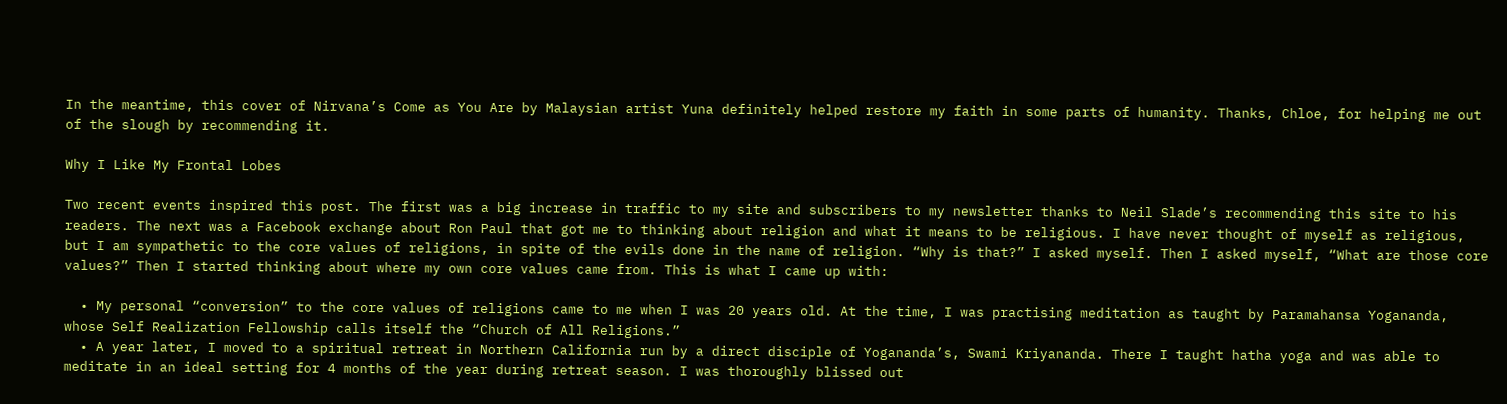In the meantime, this cover of Nirvana’s Come as You Are by Malaysian artist Yuna definitely helped restore my faith in some parts of humanity. Thanks, Chloe, for helping me out of the slough by recommending it.

Why I Like My Frontal Lobes

Two recent events inspired this post. The first was a big increase in traffic to my site and subscribers to my newsletter thanks to Neil Slade’s recommending this site to his readers. The next was a Facebook exchange about Ron Paul that got me to thinking about religion and what it means to be religious. I have never thought of myself as religious, but I am sympathetic to the core values of religions, in spite of the evils done in the name of religion. “Why is that?” I asked myself. Then I asked myself, “What are those core values?” Then I started thinking about where my own core values came from. This is what I came up with:

  • My personal “conversion” to the core values of religions came to me when I was 20 years old. At the time, I was practising meditation as taught by Paramahansa Yogananda, whose Self Realization Fellowship calls itself the “Church of All Religions.”
  • A year later, I moved to a spiritual retreat in Northern California run by a direct disciple of Yogananda’s, Swami Kriyananda. There I taught hatha yoga and was able to meditate in an ideal setting for 4 months of the year during retreat season. I was thoroughly blissed out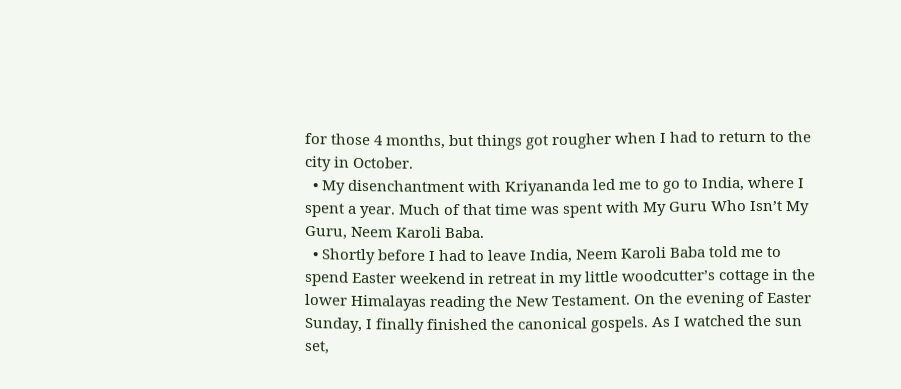for those 4 months, but things got rougher when I had to return to the city in October.
  • My disenchantment with Kriyananda led me to go to India, where I spent a year. Much of that time was spent with My Guru Who Isn’t My Guru, Neem Karoli Baba.
  • Shortly before I had to leave India, Neem Karoli Baba told me to spend Easter weekend in retreat in my little woodcutter’s cottage in the lower Himalayas reading the New Testament. On the evening of Easter Sunday, I finally finished the canonical gospels. As I watched the sun set,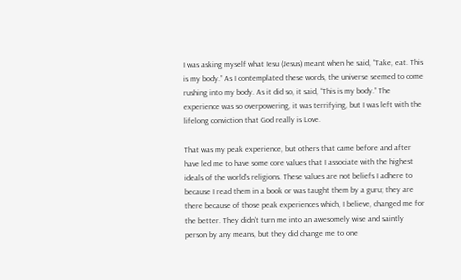I was asking myself what Iesu (Jesus) meant when he said, “Take, eat. This is my body.” As I contemplated these words, the universe seemed to come rushing into my body. As it did so, it said, “This is my body.” The experience was so overpowering, it was terrifying, but I was left with the lifelong conviction that God really is Love.

That was my peak experience, but others that came before and after have led me to have some core values that I associate with the highest ideals of the world’s religions. These values are not beliefs I adhere to because I read them in a book or was taught them by a guru; they are there because of those peak experiences which, I believe, changed me for the better. They didn’t turn me into an awesomely wise and saintly person by any means, but they did change me to one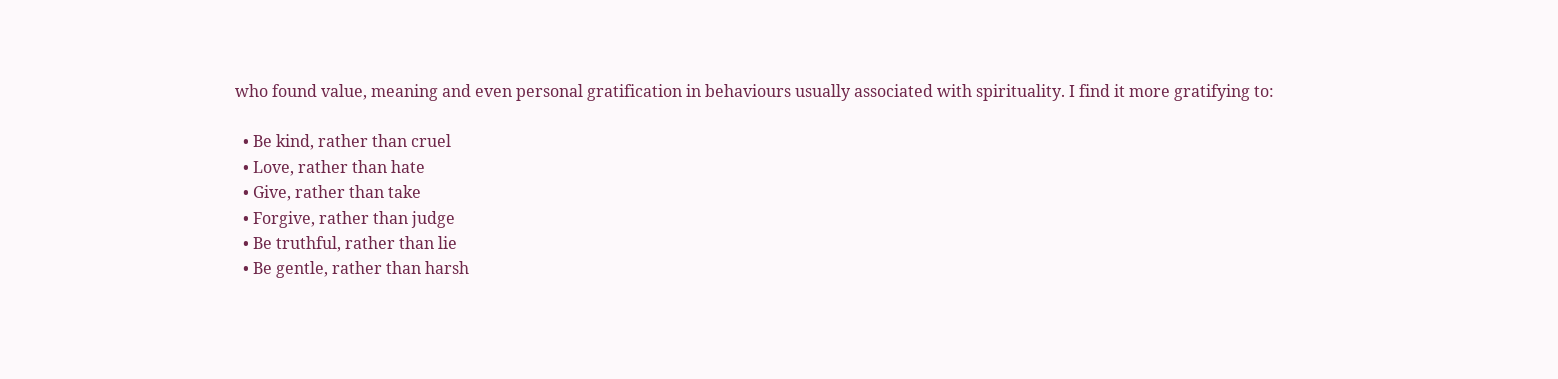who found value, meaning and even personal gratification in behaviours usually associated with spirituality. I find it more gratifying to:

  • Be kind, rather than cruel
  • Love, rather than hate
  • Give, rather than take
  • Forgive, rather than judge
  • Be truthful, rather than lie
  • Be gentle, rather than harsh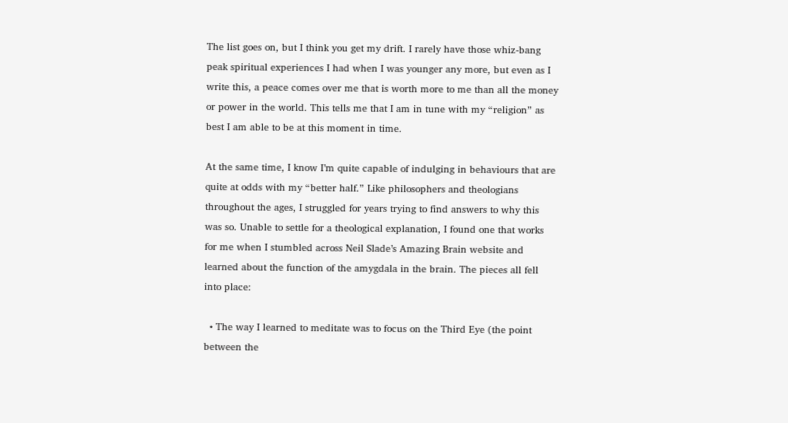The list goes on, but I think you get my drift. I rarely have those whiz-bang peak spiritual experiences I had when I was younger any more, but even as I write this, a peace comes over me that is worth more to me than all the money or power in the world. This tells me that I am in tune with my “religion” as best I am able to be at this moment in time.

At the same time, I know I’m quite capable of indulging in behaviours that are quite at odds with my “better half.” Like philosophers and theologians throughout the ages, I struggled for years trying to find answers to why this was so. Unable to settle for a theological explanation, I found one that works for me when I stumbled across Neil Slade’s Amazing Brain website and learned about the function of the amygdala in the brain. The pieces all fell into place:

  • The way I learned to meditate was to focus on the Third Eye (the point between the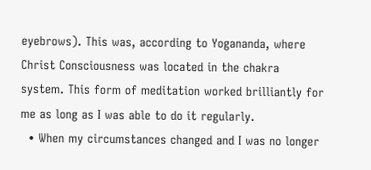eyebrows). This was, according to Yogananda, where Christ Consciousness was located in the chakra system. This form of meditation worked brilliantly for me as long as I was able to do it regularly.
  • When my circumstances changed and I was no longer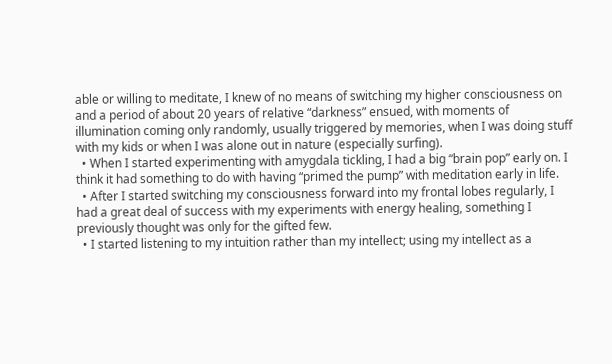able or willing to meditate, I knew of no means of switching my higher consciousness on and a period of about 20 years of relative “darkness” ensued, with moments of illumination coming only randomly, usually triggered by memories, when I was doing stuff with my kids or when I was alone out in nature (especially surfing).
  • When I started experimenting with amygdala tickling, I had a big “brain pop” early on. I think it had something to do with having “primed the pump” with meditation early in life.
  • After I started switching my consciousness forward into my frontal lobes regularly, I had a great deal of success with my experiments with energy healing, something I previously thought was only for the gifted few.
  • I started listening to my intuition rather than my intellect; using my intellect as a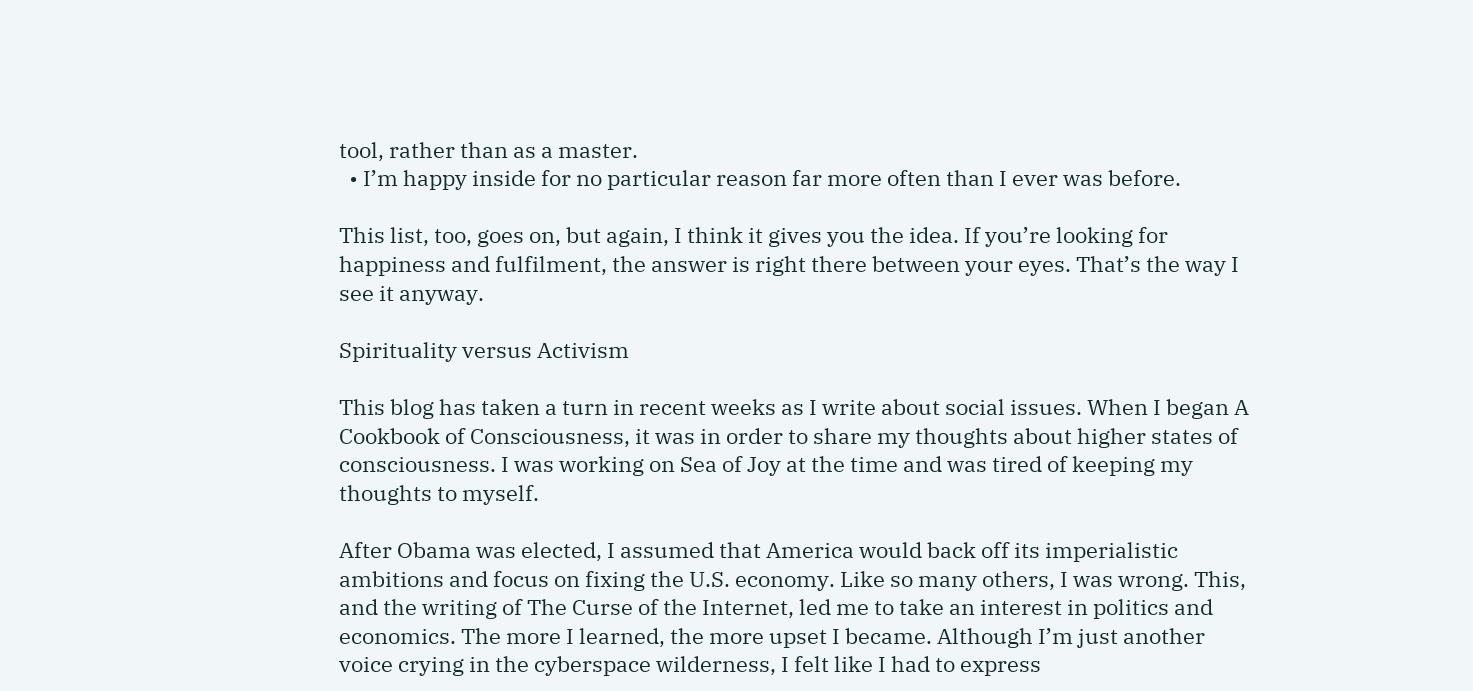tool, rather than as a master.
  • I’m happy inside for no particular reason far more often than I ever was before.

This list, too, goes on, but again, I think it gives you the idea. If you’re looking for happiness and fulfilment, the answer is right there between your eyes. That’s the way I see it anyway.

Spirituality versus Activism

This blog has taken a turn in recent weeks as I write about social issues. When I began A Cookbook of Consciousness, it was in order to share my thoughts about higher states of consciousness. I was working on Sea of Joy at the time and was tired of keeping my thoughts to myself.

After Obama was elected, I assumed that America would back off its imperialistic ambitions and focus on fixing the U.S. economy. Like so many others, I was wrong. This, and the writing of The Curse of the Internet, led me to take an interest in politics and economics. The more I learned, the more upset I became. Although I’m just another voice crying in the cyberspace wilderness, I felt like I had to express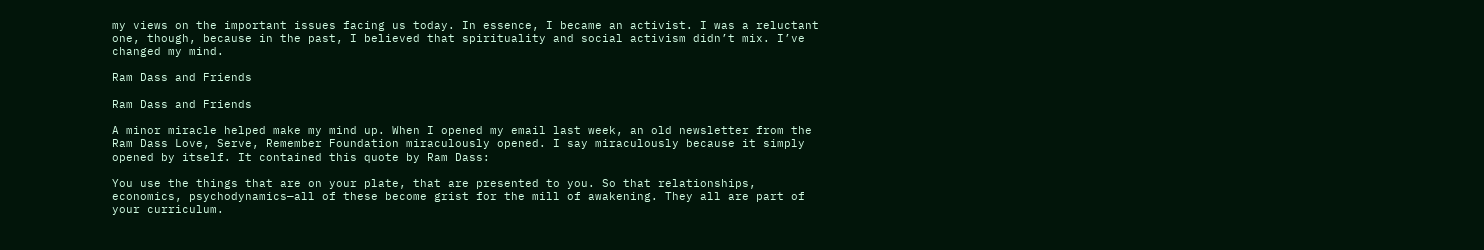my views on the important issues facing us today. In essence, I became an activist. I was a reluctant one, though, because in the past, I believed that spirituality and social activism didn’t mix. I’ve changed my mind.

Ram Dass and Friends

Ram Dass and Friends

A minor miracle helped make my mind up. When I opened my email last week, an old newsletter from the Ram Dass Love, Serve, Remember Foundation miraculously opened. I say miraculously because it simply opened by itself. It contained this quote by Ram Dass:

You use the things that are on your plate, that are presented to you. So that relationships, economics, psychodynamics—all of these become grist for the mill of awakening. They all are part of your curriculum.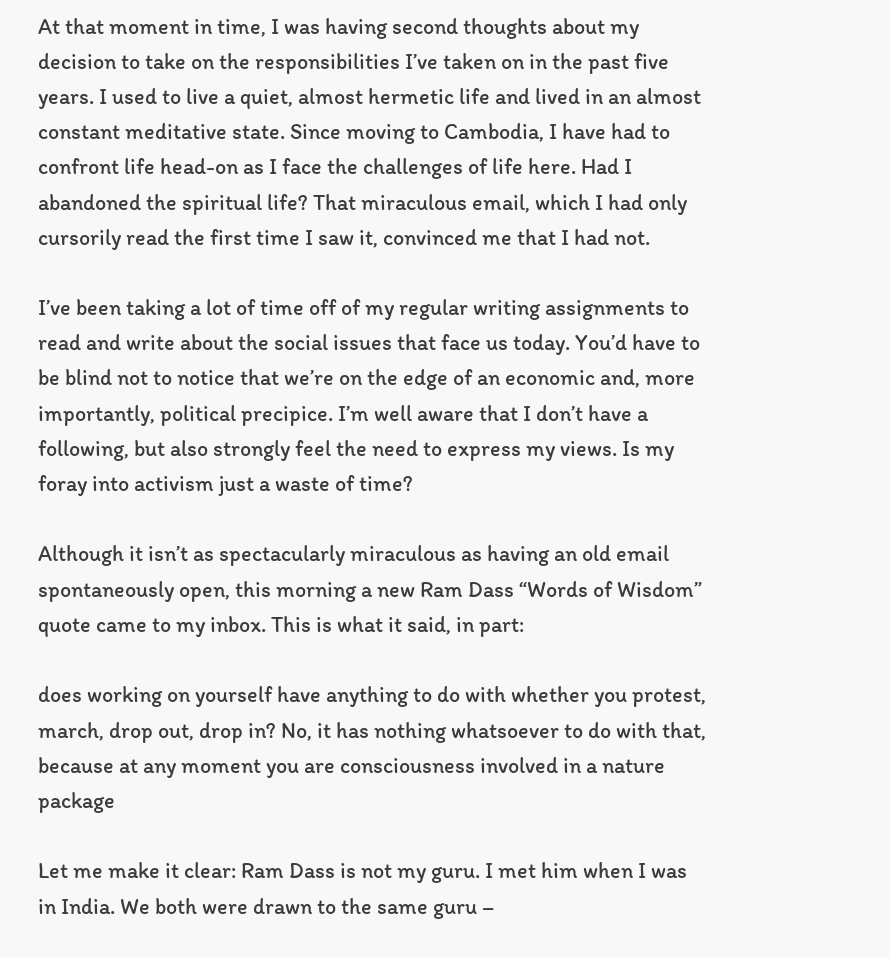At that moment in time, I was having second thoughts about my decision to take on the responsibilities I’ve taken on in the past five years. I used to live a quiet, almost hermetic life and lived in an almost constant meditative state. Since moving to Cambodia, I have had to confront life head-on as I face the challenges of life here. Had I abandoned the spiritual life? That miraculous email, which I had only cursorily read the first time I saw it, convinced me that I had not.

I’ve been taking a lot of time off of my regular writing assignments to read and write about the social issues that face us today. You’d have to be blind not to notice that we’re on the edge of an economic and, more importantly, political precipice. I’m well aware that I don’t have a following, but also strongly feel the need to express my views. Is my foray into activism just a waste of time?

Although it isn’t as spectacularly miraculous as having an old email spontaneously open, this morning a new Ram Dass “Words of Wisdom” quote came to my inbox. This is what it said, in part:

does working on yourself have anything to do with whether you protest, march, drop out, drop in? No, it has nothing whatsoever to do with that, because at any moment you are consciousness involved in a nature package

Let me make it clear: Ram Dass is not my guru. I met him when I was in India. We both were drawn to the same guru –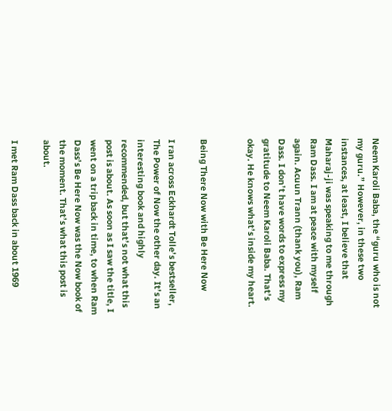Neem Karoli Baba, the “guru who is not my guru.” However, in these two instances, at least, I believe that Maharaj-ji was speaking to me through Ram Dass. I am at peace with myself again. Acuun Trann (thank you), Ram Dass. I don’t have words to express my gratitude to Neem Karoli Baba. That’s okay. He knows what’s inside my heart.


Being There Now with Be Here Now

I ran across Eckhardt Tolle’s bestseller, The Power of Now the other day. It’s an interesting book and highly recommended, but that’s not what this post is about. As soon as I saw the title, I went on a trip back in time, to when Ram Dass’s Be Here Now was the Now book of the moment. That’s what this post is about.

I met Ram Dass back in about 1969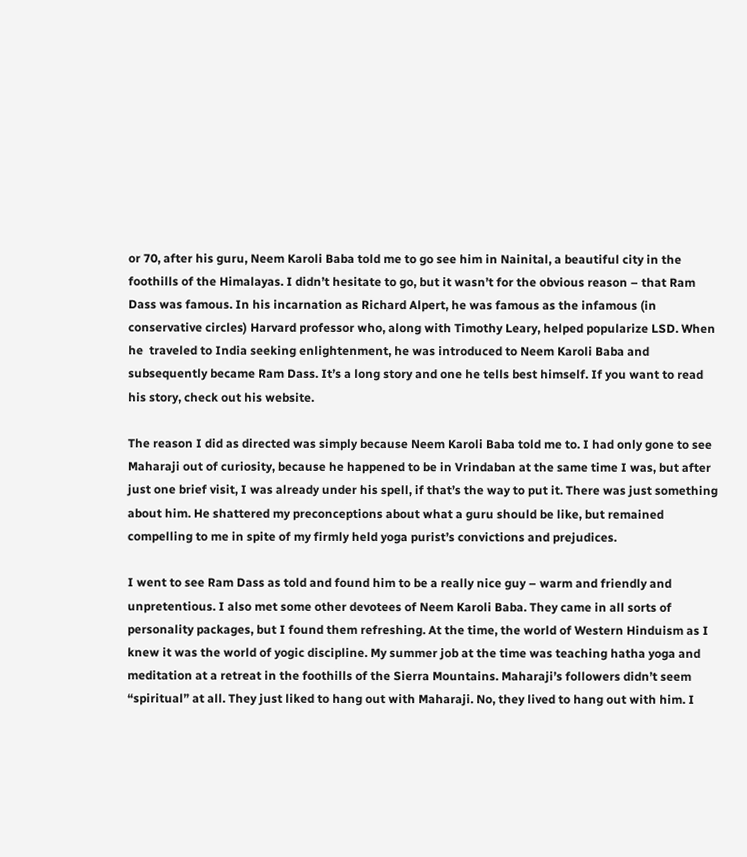or 70, after his guru, Neem Karoli Baba told me to go see him in Nainital, a beautiful city in the foothills of the Himalayas. I didn’t hesitate to go, but it wasn’t for the obvious reason – that Ram Dass was famous. In his incarnation as Richard Alpert, he was famous as the infamous (in conservative circles) Harvard professor who, along with Timothy Leary, helped popularize LSD. When he  traveled to India seeking enlightenment, he was introduced to Neem Karoli Baba and subsequently became Ram Dass. It’s a long story and one he tells best himself. If you want to read his story, check out his website.

The reason I did as directed was simply because Neem Karoli Baba told me to. I had only gone to see Maharaji out of curiosity, because he happened to be in Vrindaban at the same time I was, but after just one brief visit, I was already under his spell, if that’s the way to put it. There was just something about him. He shattered my preconceptions about what a guru should be like, but remained compelling to me in spite of my firmly held yoga purist’s convictions and prejudices.

I went to see Ram Dass as told and found him to be a really nice guy – warm and friendly and unpretentious. I also met some other devotees of Neem Karoli Baba. They came in all sorts of personality packages, but I found them refreshing. At the time, the world of Western Hinduism as I knew it was the world of yogic discipline. My summer job at the time was teaching hatha yoga and meditation at a retreat in the foothills of the Sierra Mountains. Maharaji’s followers didn’t seem “spiritual” at all. They just liked to hang out with Maharaji. No, they lived to hang out with him. I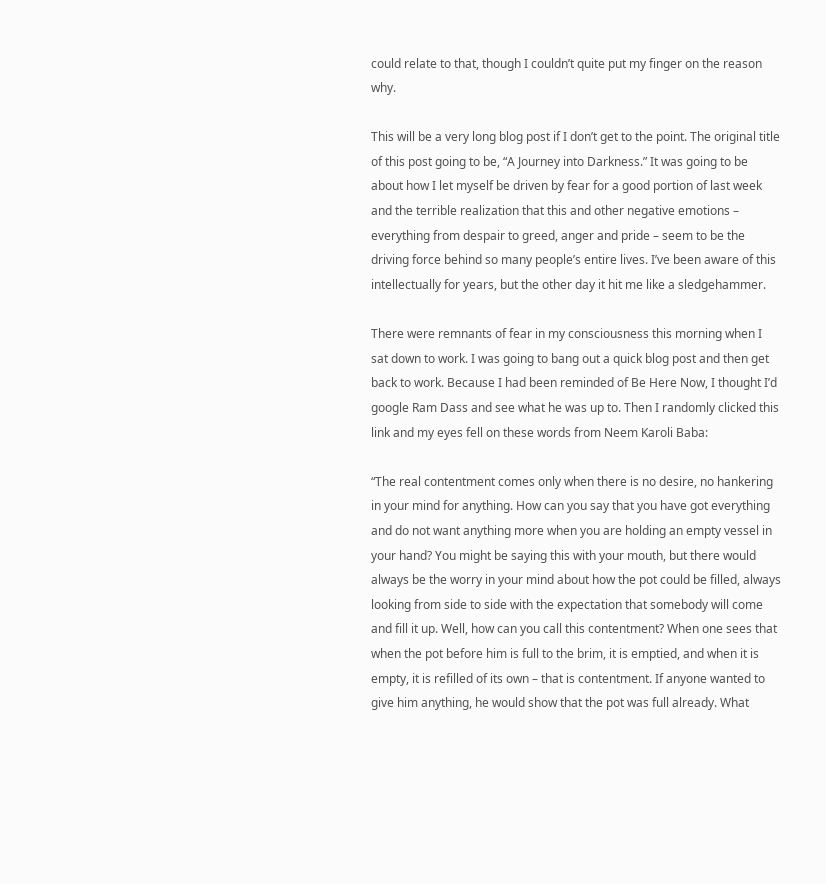could relate to that, though I couldn’t quite put my finger on the reason why.

This will be a very long blog post if I don’t get to the point. The original title of this post going to be, “A Journey into Darkness.” It was going to be about how I let myself be driven by fear for a good portion of last week and the terrible realization that this and other negative emotions – everything from despair to greed, anger and pride – seem to be the driving force behind so many people’s entire lives. I’ve been aware of this intellectually for years, but the other day it hit me like a sledgehammer.

There were remnants of fear in my consciousness this morning when I sat down to work. I was going to bang out a quick blog post and then get back to work. Because I had been reminded of Be Here Now, I thought I’d google Ram Dass and see what he was up to. Then I randomly clicked this link and my eyes fell on these words from Neem Karoli Baba:

“The real contentment comes only when there is no desire, no hankering in your mind for anything. How can you say that you have got everything and do not want anything more when you are holding an empty vessel in your hand? You might be saying this with your mouth, but there would always be the worry in your mind about how the pot could be filled, always looking from side to side with the expectation that somebody will come and fill it up. Well, how can you call this contentment? When one sees that when the pot before him is full to the brim, it is emptied, and when it is empty, it is refilled of its own – that is contentment. If anyone wanted to give him anything, he would show that the pot was full already. What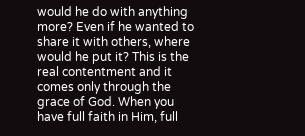would he do with anything more? Even if he wanted to share it with others, where would he put it? This is the real contentment and it comes only through the grace of God. When you have full faith in Him, full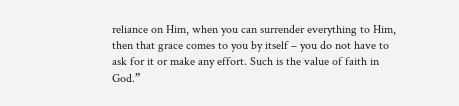reliance on Him, when you can surrender everything to Him, then that grace comes to you by itself – you do not have to ask for it or make any effort. Such is the value of faith in God.”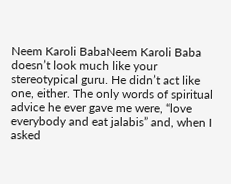Neem Karoli BabaNeem Karoli Baba doesn’t look much like your stereotypical guru. He didn’t act like one, either. The only words of spiritual advice he ever gave me were, “love everybody and eat jalabis” and, when I asked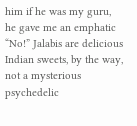him if he was my guru, he gave me an emphatic “No!” Jalabis are delicious Indian sweets, by the way, not a mysterious psychedelic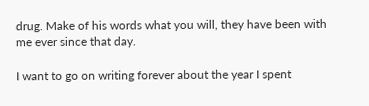drug. Make of his words what you will, they have been with me ever since that day.

I want to go on writing forever about the year I spent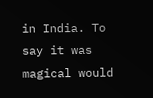in India. To say it was magical would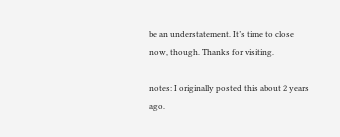be an understatement. It’s time to close now, though. Thanks for visiting.

notes: I originally posted this about 2 years ago.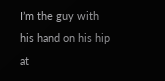I’m the guy with his hand on his hip at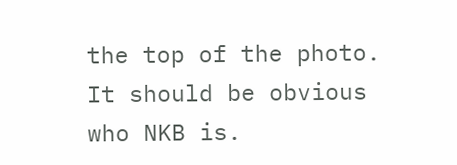the top of the photo. It should be obvious who NKB is.